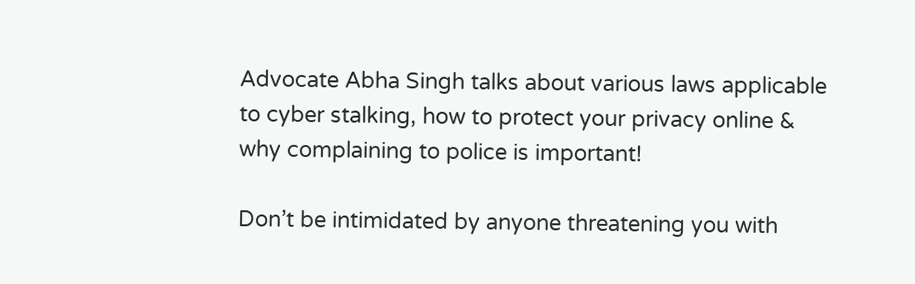Advocate Abha Singh talks about various laws applicable to cyber stalking, how to protect your privacy online & why complaining to police is important!

Don’t be intimidated by anyone threatening you with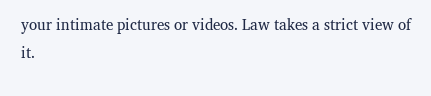your intimate pictures or videos. Law takes a strict view of it.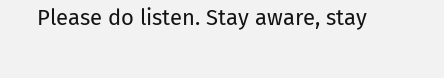Please do listen. Stay aware, stay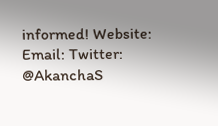informed! Website: Email: Twitter: @AkanchaS